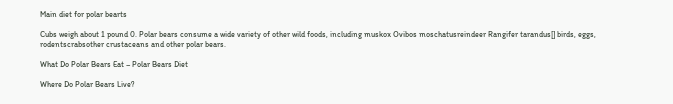Main diet for polar bearts

Cubs weigh about 1 pound 0. Polar bears consume a wide variety of other wild foods, including muskox Ovibos moschatusreindeer Rangifer tarandus[] birds, eggs, rodentscrabsother crustaceans and other polar bears.

What Do Polar Bears Eat – Polar Bears Diet

Where Do Polar Bears Live?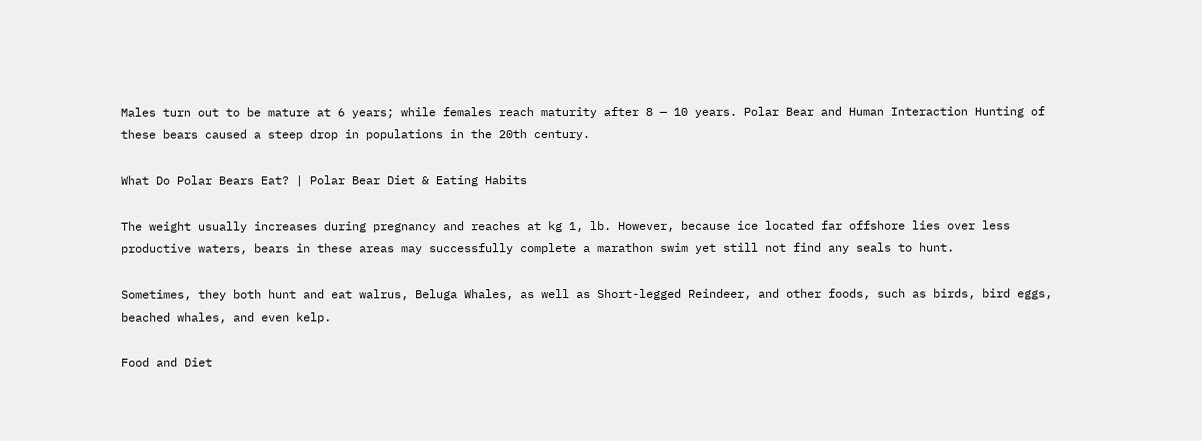Males turn out to be mature at 6 years; while females reach maturity after 8 — 10 years. Polar Bear and Human Interaction Hunting of these bears caused a steep drop in populations in the 20th century.

What Do Polar Bears Eat? | Polar Bear Diet & Eating Habits

The weight usually increases during pregnancy and reaches at kg 1, lb. However, because ice located far offshore lies over less productive waters, bears in these areas may successfully complete a marathon swim yet still not find any seals to hunt.

Sometimes, they both hunt and eat walrus, Beluga Whales, as well as Short-legged Reindeer, and other foods, such as birds, bird eggs, beached whales, and even kelp.

Food and Diet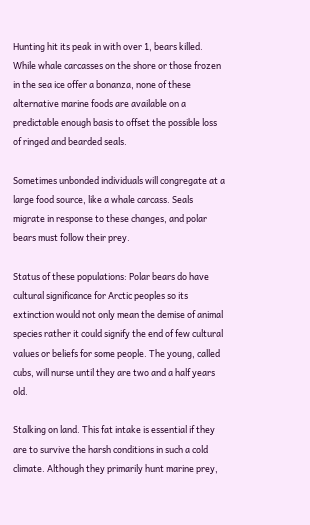Hunting hit its peak in with over 1, bears killed. While whale carcasses on the shore or those frozen in the sea ice offer a bonanza, none of these alternative marine foods are available on a predictable enough basis to offset the possible loss of ringed and bearded seals.

Sometimes unbonded individuals will congregate at a large food source, like a whale carcass. Seals migrate in response to these changes, and polar bears must follow their prey.

Status of these populations: Polar bears do have cultural significance for Arctic peoples so its extinction would not only mean the demise of animal species rather it could signify the end of few cultural values or beliefs for some people. The young, called cubs, will nurse until they are two and a half years old.

Stalking on land. This fat intake is essential if they are to survive the harsh conditions in such a cold climate. Although they primarily hunt marine prey,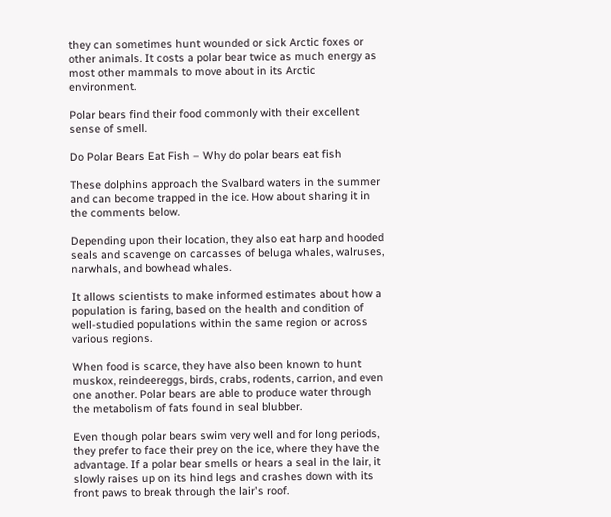they can sometimes hunt wounded or sick Arctic foxes or other animals. It costs a polar bear twice as much energy as most other mammals to move about in its Arctic environment.

Polar bears find their food commonly with their excellent sense of smell.

Do Polar Bears Eat Fish – Why do polar bears eat fish

These dolphins approach the Svalbard waters in the summer and can become trapped in the ice. How about sharing it in the comments below.

Depending upon their location, they also eat harp and hooded seals and scavenge on carcasses of beluga whales, walruses, narwhals, and bowhead whales.

It allows scientists to make informed estimates about how a population is faring, based on the health and condition of well-studied populations within the same region or across various regions.

When food is scarce, they have also been known to hunt muskox, reindeereggs, birds, crabs, rodents, carrion, and even one another. Polar bears are able to produce water through the metabolism of fats found in seal blubber.

Even though polar bears swim very well and for long periods, they prefer to face their prey on the ice, where they have the advantage. If a polar bear smells or hears a seal in the lair, it slowly raises up on its hind legs and crashes down with its front paws to break through the lair's roof.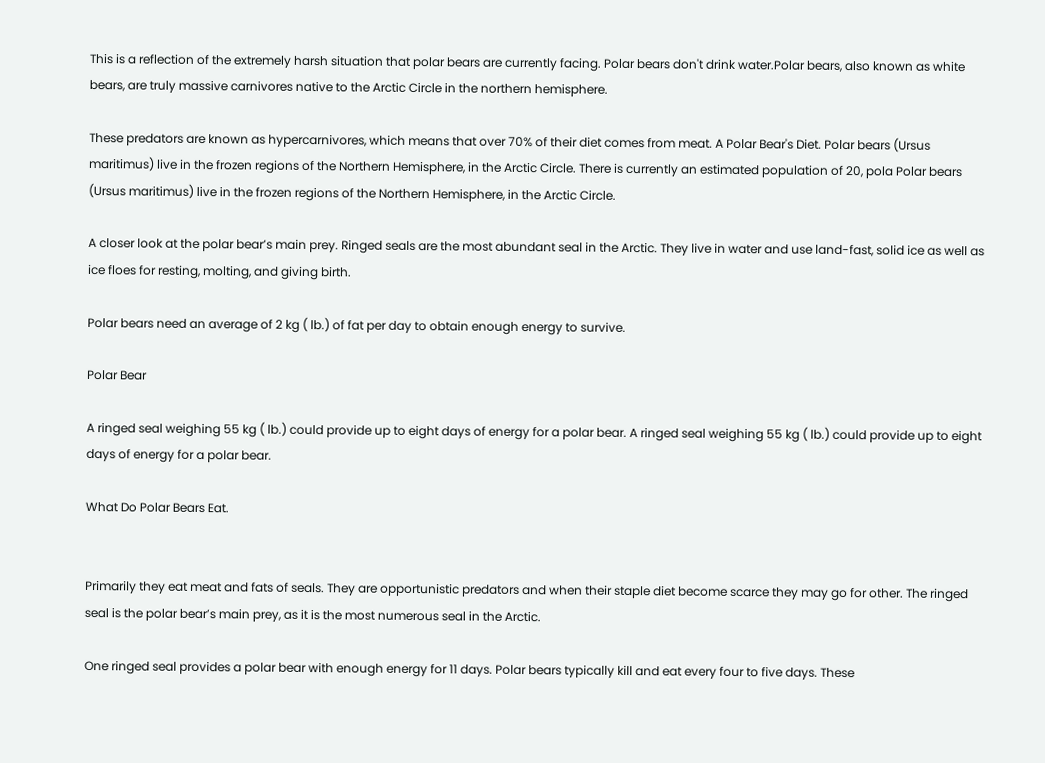This is a reflection of the extremely harsh situation that polar bears are currently facing. Polar bears don't drink water.Polar bears, also known as white bears, are truly massive carnivores native to the Arctic Circle in the northern hemisphere.

These predators are known as hypercarnivores, which means that over 70% of their diet comes from meat. A Polar Bear's Diet. Polar bears (Ursus maritimus) live in the frozen regions of the Northern Hemisphere, in the Arctic Circle. There is currently an estimated population of 20, pola Polar bears (Ursus maritimus) live in the frozen regions of the Northern Hemisphere, in the Arctic Circle.

A closer look at the polar bear’s main prey. Ringed seals are the most abundant seal in the Arctic. They live in water and use land-fast, solid ice as well as ice floes for resting, molting, and giving birth.

Polar bears need an average of 2 kg ( lb.) of fat per day to obtain enough energy to survive.

Polar Bear

A ringed seal weighing 55 kg ( lb.) could provide up to eight days of energy for a polar bear. A ringed seal weighing 55 kg ( lb.) could provide up to eight days of energy for a polar bear.

What Do Polar Bears Eat.


Primarily they eat meat and fats of seals. They are opportunistic predators and when their staple diet become scarce they may go for other. The ringed seal is the polar bear’s main prey, as it is the most numerous seal in the Arctic.

One ringed seal provides a polar bear with enough energy for 11 days. Polar bears typically kill and eat every four to five days. These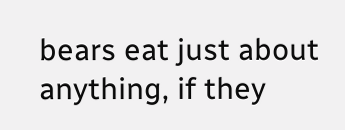bears eat just about anything, if they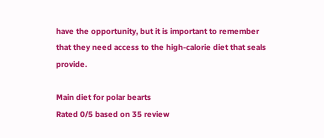have the opportunity, but it is important to remember that they need access to the high-calorie diet that seals provide.

Main diet for polar bearts
Rated 0/5 based on 35 review